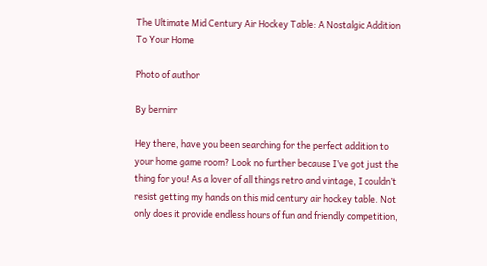The Ultimate Mid Century Air Hockey Table: A Nostalgic Addition To Your Home

Photo of author

By bernirr

Hey there, have you been searching for the perfect addition to your home game room? Look no further because I’ve got just the thing for you! As a lover of all things retro and vintage, I couldn’t resist getting my hands on this mid century air hockey table. Not only does it provide endless hours of fun and friendly competition,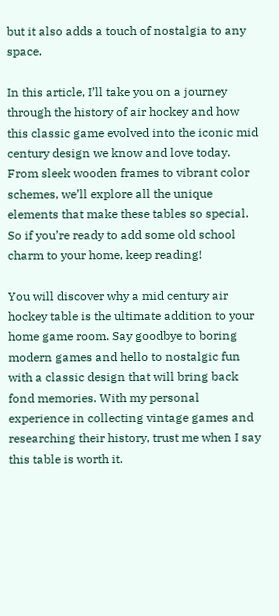but it also adds a touch of nostalgia to any space.

In this article, I’ll take you on a journey through the history of air hockey and how this classic game evolved into the iconic mid century design we know and love today. From sleek wooden frames to vibrant color schemes, we’ll explore all the unique elements that make these tables so special. So if you’re ready to add some old school charm to your home, keep reading!

You will discover why a mid century air hockey table is the ultimate addition to your home game room. Say goodbye to boring modern games and hello to nostalgic fun with a classic design that will bring back fond memories. With my personal experience in collecting vintage games and researching their history, trust me when I say this table is worth it.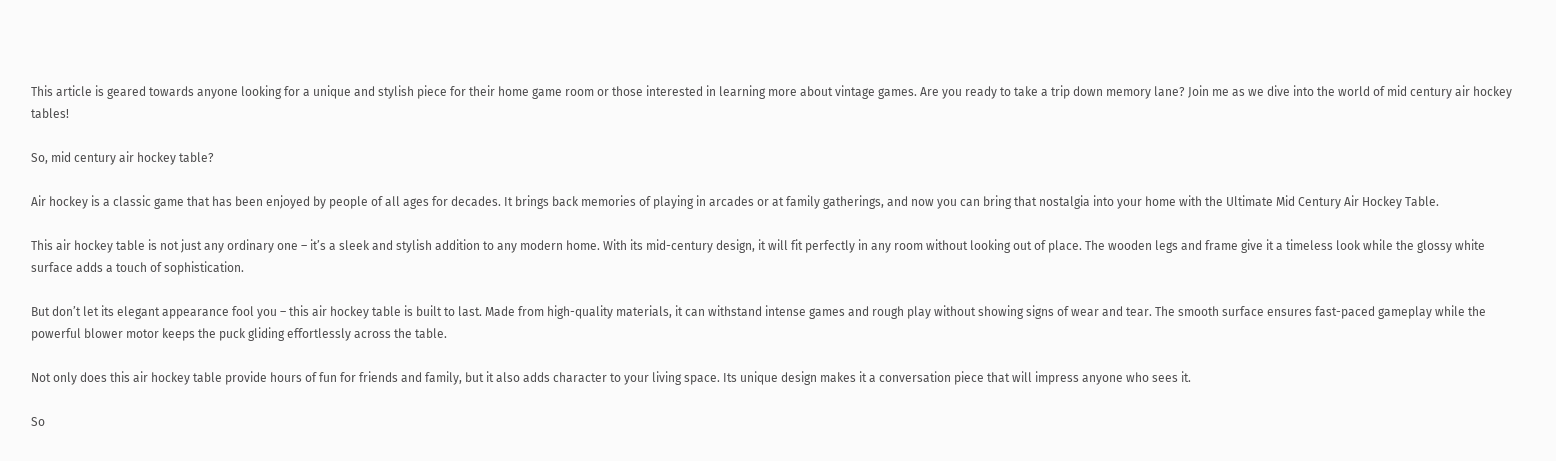This article is geared towards anyone looking for a unique and stylish piece for their home game room or those interested in learning more about vintage games. Are you ready to take a trip down memory lane? Join me as we dive into the world of mid century air hockey tables!

So, mid century air hockey table?

Air hockey is a classic game that has been enjoyed by people of all ages for decades. It brings back memories of playing in arcades or at family gatherings, and now you can bring that nostalgia into your home with the Ultimate Mid Century Air Hockey Table.

This air hockey table is not just any ordinary one – it’s a sleek and stylish addition to any modern home. With its mid-century design, it will fit perfectly in any room without looking out of place. The wooden legs and frame give it a timeless look while the glossy white surface adds a touch of sophistication.

But don’t let its elegant appearance fool you – this air hockey table is built to last. Made from high-quality materials, it can withstand intense games and rough play without showing signs of wear and tear. The smooth surface ensures fast-paced gameplay while the powerful blower motor keeps the puck gliding effortlessly across the table.

Not only does this air hockey table provide hours of fun for friends and family, but it also adds character to your living space. Its unique design makes it a conversation piece that will impress anyone who sees it.

So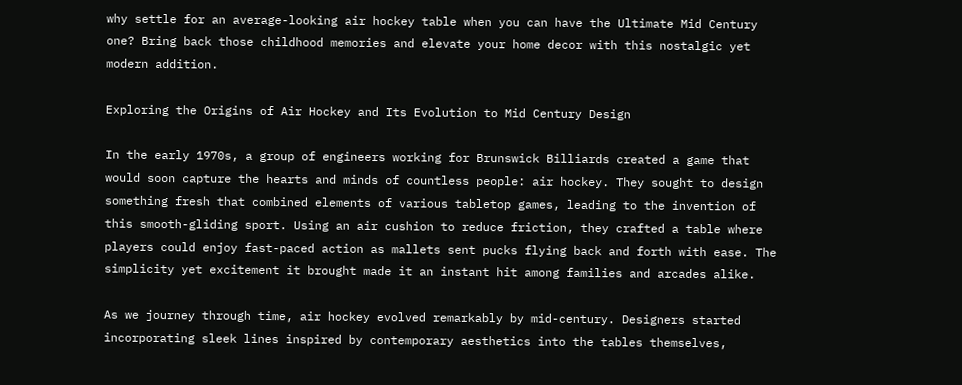why settle for an average-looking air hockey table when you can have the Ultimate Mid Century one? Bring back those childhood memories and elevate your home decor with this nostalgic yet modern addition.

Exploring the Origins of Air Hockey and Its Evolution to Mid Century Design

In the early 1970s, a group of engineers working for Brunswick Billiards created a game that would soon capture the hearts and minds of countless people: air hockey. They sought to design something fresh that combined elements of various tabletop games, leading to the invention of this smooth-gliding sport. Using an air cushion to reduce friction, they crafted a table where players could enjoy fast-paced action as mallets sent pucks flying back and forth with ease. The simplicity yet excitement it brought made it an instant hit among families and arcades alike.

As we journey through time, air hockey evolved remarkably by mid-century. Designers started incorporating sleek lines inspired by contemporary aesthetics into the tables themselves,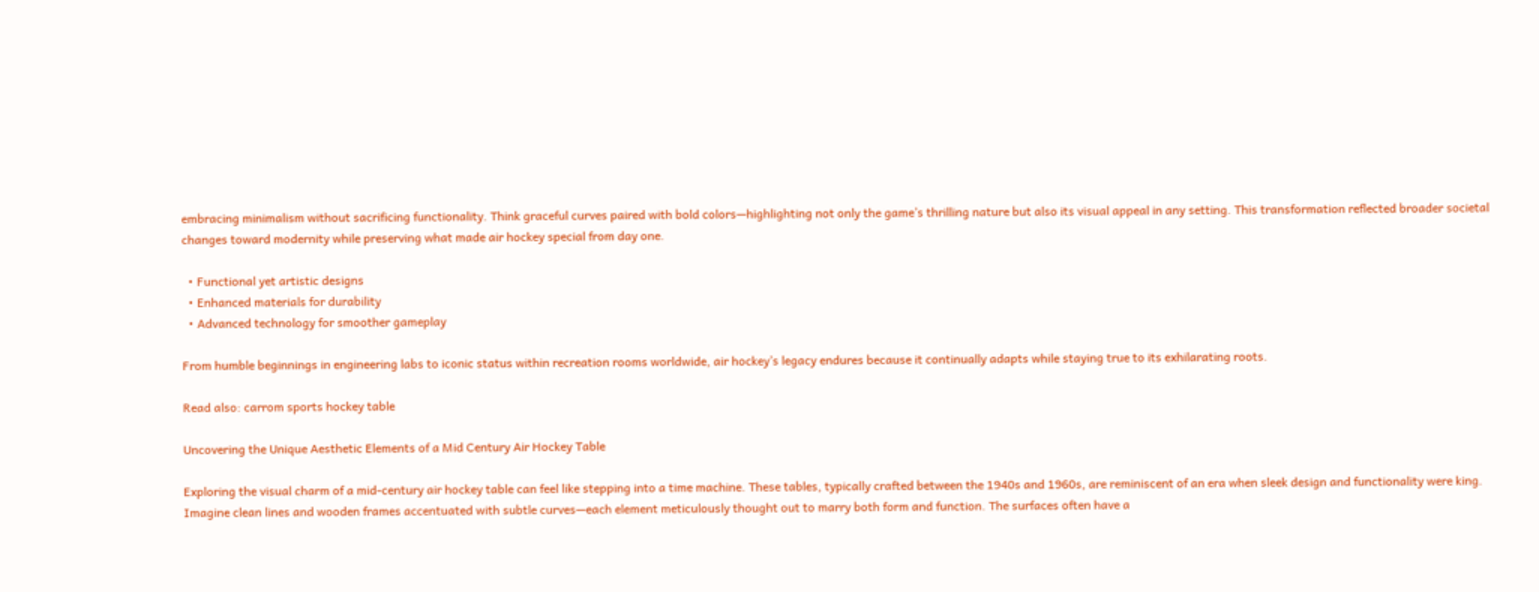embracing minimalism without sacrificing functionality. Think graceful curves paired with bold colors—highlighting not only the game’s thrilling nature but also its visual appeal in any setting. This transformation reflected broader societal changes toward modernity while preserving what made air hockey special from day one.

  • Functional yet artistic designs
  • Enhanced materials for durability
  • Advanced technology for smoother gameplay

From humble beginnings in engineering labs to iconic status within recreation rooms worldwide, air hockey’s legacy endures because it continually adapts while staying true to its exhilarating roots.

Read also: carrom sports hockey table

Uncovering the Unique Aesthetic Elements of a Mid Century Air Hockey Table

Exploring the visual charm of a mid-century air hockey table can feel like stepping into a time machine. These tables, typically crafted between the 1940s and 1960s, are reminiscent of an era when sleek design and functionality were king. Imagine clean lines and wooden frames accentuated with subtle curves—each element meticulously thought out to marry both form and function. The surfaces often have a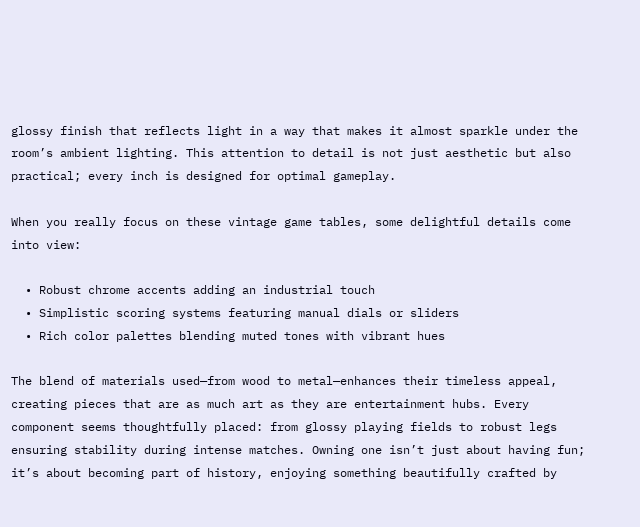glossy finish that reflects light in a way that makes it almost sparkle under the room’s ambient lighting. This attention to detail is not just aesthetic but also practical; every inch is designed for optimal gameplay.

When you really focus on these vintage game tables, some delightful details come into view:

  • Robust chrome accents adding an industrial touch
  • Simplistic scoring systems featuring manual dials or sliders
  • Rich color palettes blending muted tones with vibrant hues

The blend of materials used—from wood to metal—enhances their timeless appeal, creating pieces that are as much art as they are entertainment hubs. Every component seems thoughtfully placed: from glossy playing fields to robust legs ensuring stability during intense matches. Owning one isn’t just about having fun; it’s about becoming part of history, enjoying something beautifully crafted by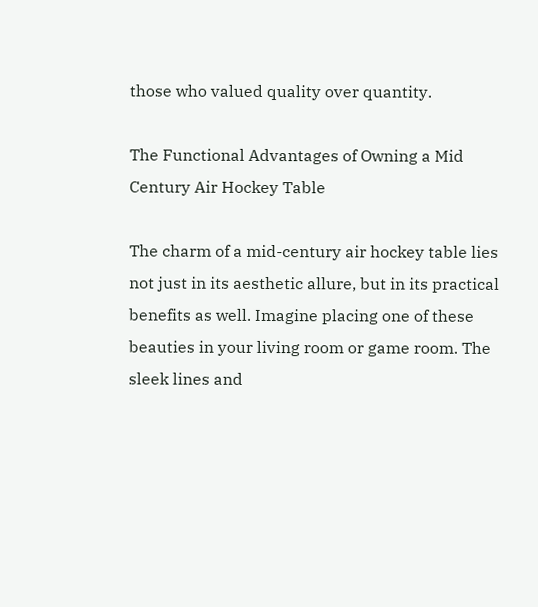those who valued quality over quantity.

The Functional Advantages of Owning a Mid Century Air Hockey Table

The charm of a mid-century air hockey table lies not just in its aesthetic allure, but in its practical benefits as well. Imagine placing one of these beauties in your living room or game room. The sleek lines and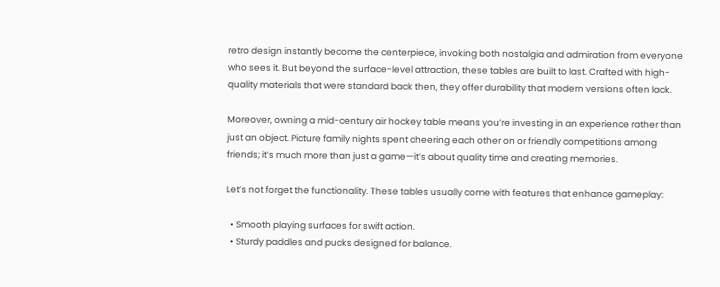retro design instantly become the centerpiece, invoking both nostalgia and admiration from everyone who sees it. But beyond the surface-level attraction, these tables are built to last. Crafted with high-quality materials that were standard back then, they offer durability that modern versions often lack.

Moreover, owning a mid-century air hockey table means you’re investing in an experience rather than just an object. Picture family nights spent cheering each other on or friendly competitions among friends; it’s much more than just a game—it’s about quality time and creating memories.

Let’s not forget the functionality. These tables usually come with features that enhance gameplay:

  • Smooth playing surfaces for swift action.
  • Sturdy paddles and pucks designed for balance.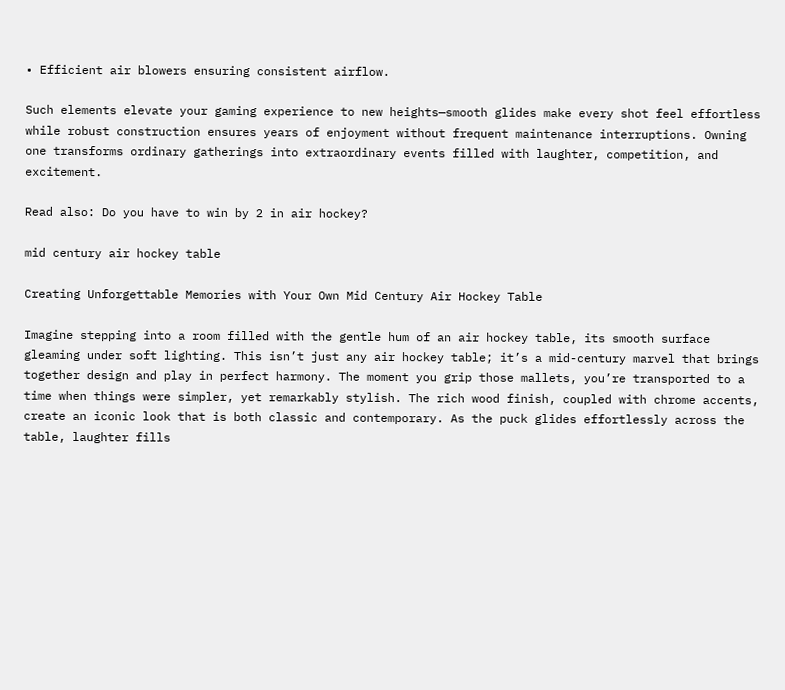• Efficient air blowers ensuring consistent airflow.

Such elements elevate your gaming experience to new heights—smooth glides make every shot feel effortless while robust construction ensures years of enjoyment without frequent maintenance interruptions. Owning one transforms ordinary gatherings into extraordinary events filled with laughter, competition, and excitement.

Read also: Do you have to win by 2 in air hockey?

mid century air hockey table

Creating Unforgettable Memories with Your Own Mid Century Air Hockey Table

Imagine stepping into a room filled with the gentle hum of an air hockey table, its smooth surface gleaming under soft lighting. This isn’t just any air hockey table; it’s a mid-century marvel that brings together design and play in perfect harmony. The moment you grip those mallets, you’re transported to a time when things were simpler, yet remarkably stylish. The rich wood finish, coupled with chrome accents, create an iconic look that is both classic and contemporary. As the puck glides effortlessly across the table, laughter fills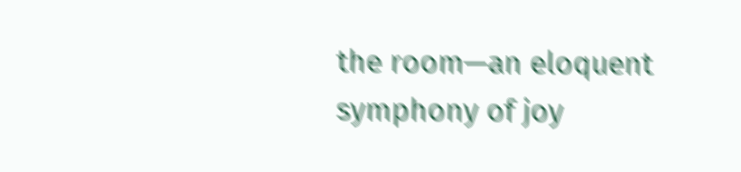the room—an eloquent symphony of joy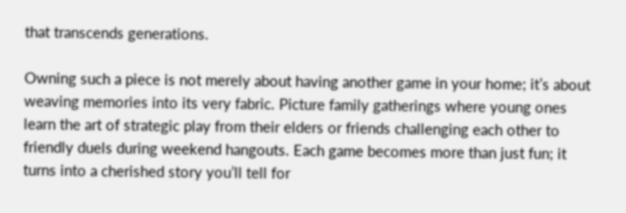that transcends generations.

Owning such a piece is not merely about having another game in your home; it’s about weaving memories into its very fabric. Picture family gatherings where young ones learn the art of strategic play from their elders or friends challenging each other to friendly duels during weekend hangouts. Each game becomes more than just fun; it turns into a cherished story you’ll tell for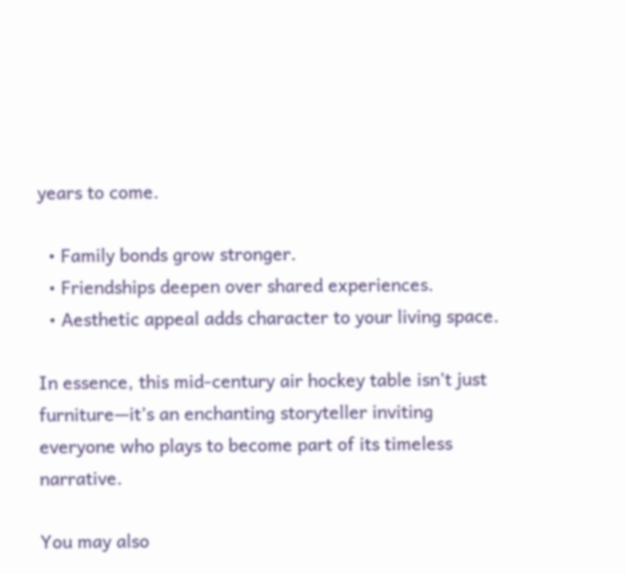years to come.

  • Family bonds grow stronger.
  • Friendships deepen over shared experiences.
  • Aesthetic appeal adds character to your living space.

In essence, this mid-century air hockey table isn’t just furniture—it’s an enchanting storyteller inviting everyone who plays to become part of its timeless narrative.

You may also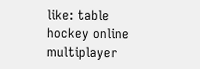like: table hockey online multiplayer